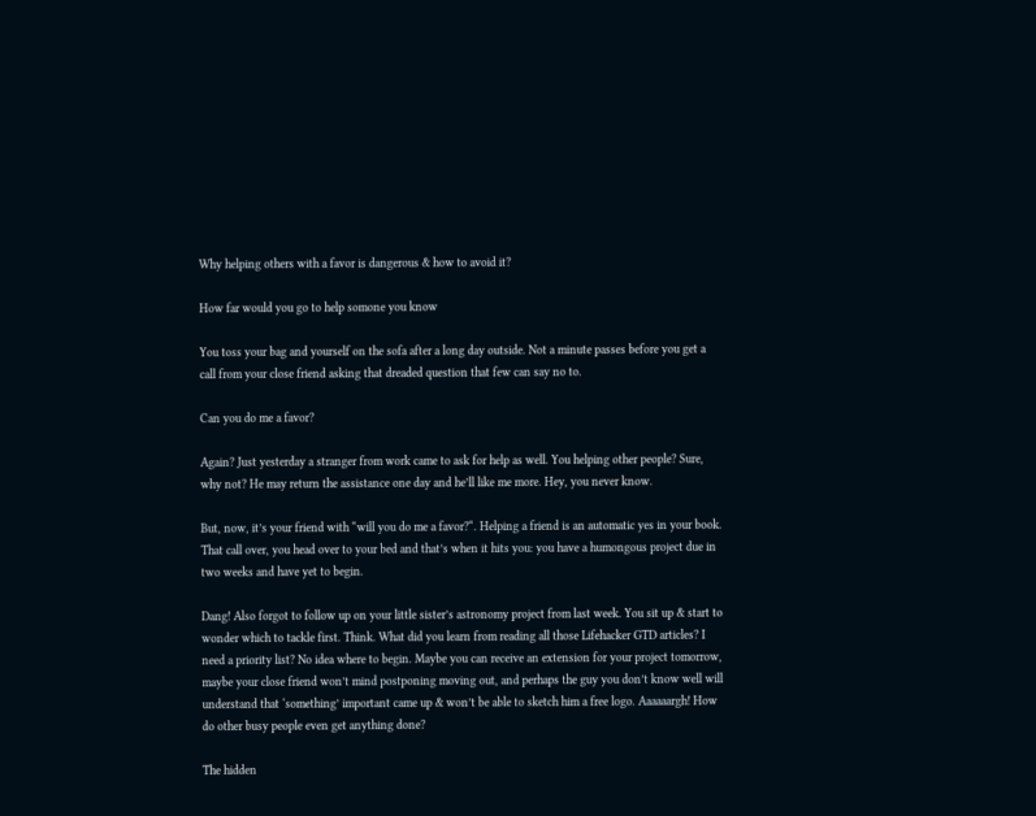Why helping others with a favor is dangerous & how to avoid it?

How far would you go to help somone you know

You toss your bag and yourself on the sofa after a long day outside. Not a minute passes before you get a call from your close friend asking that dreaded question that few can say no to.

Can you do me a favor?

Again? Just yesterday a stranger from work came to ask for help as well. You helping other people? Sure, why not? He may return the assistance one day and he’ll like me more. Hey, you never know.

But, now, it’s your friend with “will you do me a favor?“. Helping a friend is an automatic yes in your book. That call over, you head over to your bed and that’s when it hits you: you have a humongous project due in two weeks and have yet to begin.

Dang! Also forgot to follow up on your little sister’s astronomy project from last week. You sit up & start to wonder which to tackle first. Think. What did you learn from reading all those Lifehacker GTD articles? I need a priority list? No idea where to begin. Maybe you can receive an extension for your project tomorrow, maybe your close friend won’t mind postponing moving out, and perhaps the guy you don’t know well will understand that ‘something’ important came up & won’t be able to sketch him a free logo. Aaaaaargh! How do other busy people even get anything done?

The hidden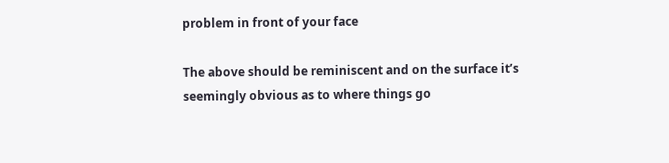problem in front of your face

The above should be reminiscent and on the surface it’s seemingly obvious as to where things go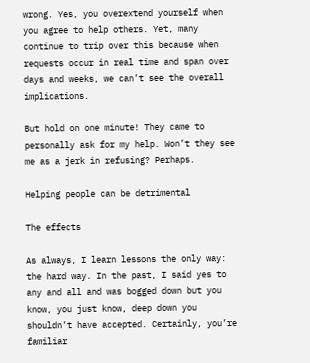wrong. Yes, you overextend yourself when you agree to help others. Yet, many continue to trip over this because when requests occur in real time and span over days and weeks, we can’t see the overall implications.

But hold on one minute! They came to personally ask for my help. Won’t they see me as a jerk in refusing? Perhaps.

Helping people can be detrimental

The effects

As always, I learn lessons the only way: the hard way. In the past, I said yes to any and all and was bogged down but you know, you just know, deep down you shouldn’t have accepted. Certainly, you’re familiar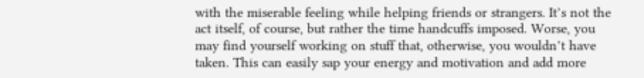with the miserable feeling while helping friends or strangers. It’s not the act itself, of course, but rather the time handcuffs imposed. Worse, you may find yourself working on stuff that, otherwise, you wouldn’t have taken. This can easily sap your energy and motivation and add more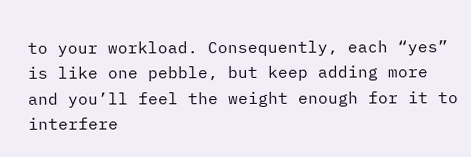to your workload. Consequently, each “yes” is like one pebble, but keep adding more and you’ll feel the weight enough for it to interfere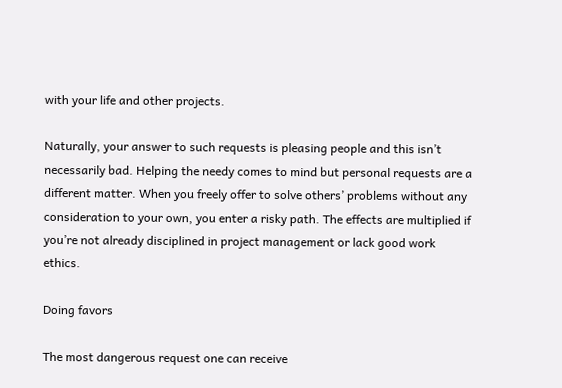with your life and other projects.

Naturally, your answer to such requests is pleasing people and this isn’t necessarily bad. Helping the needy comes to mind but personal requests are a different matter. When you freely offer to solve others’ problems without any consideration to your own, you enter a risky path. The effects are multiplied if you’re not already disciplined in project management or lack good work ethics.

Doing favors

The most dangerous request one can receive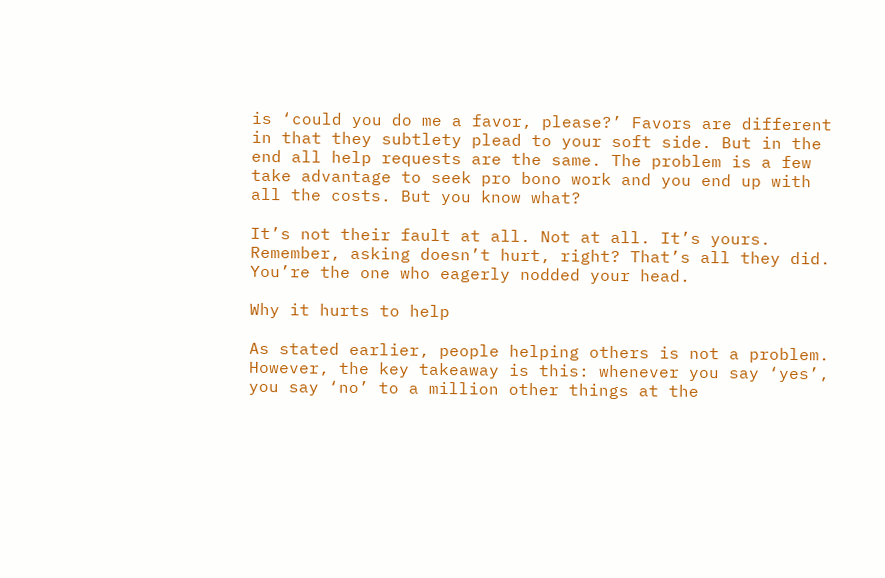is ‘could you do me a favor, please?’ Favors are different in that they subtlety plead to your soft side. But in the end all help requests are the same. The problem is a few take advantage to seek pro bono work and you end up with all the costs. But you know what?

It’s not their fault at all. Not at all. It’s yours. Remember, asking doesn’t hurt, right? That’s all they did. You’re the one who eagerly nodded your head.

Why it hurts to help

As stated earlier, people helping others is not a problem. However, the key takeaway is this: whenever you say ‘yes’, you say ‘no’ to a million other things at the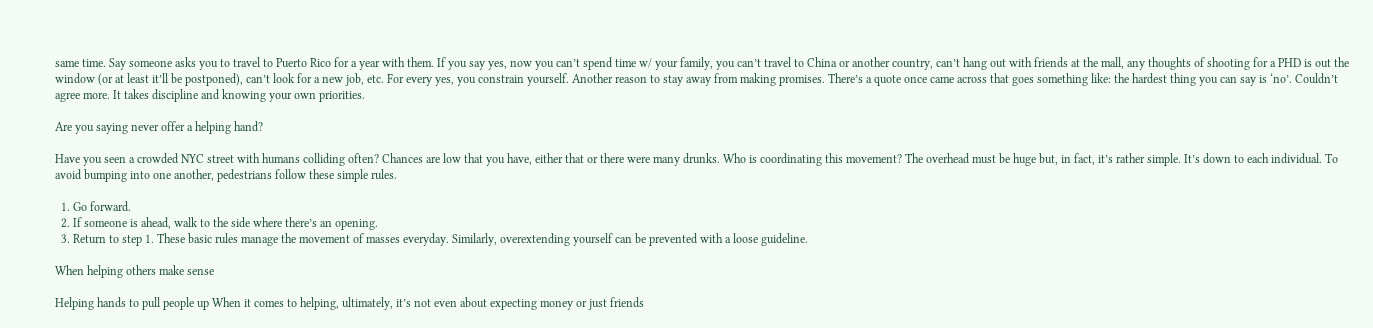same time. Say someone asks you to travel to Puerto Rico for a year with them. If you say yes, now you can’t spend time w/ your family, you can’t travel to China or another country, can’t hang out with friends at the mall, any thoughts of shooting for a PHD is out the window (or at least it’ll be postponed), can’t look for a new job, etc. For every yes, you constrain yourself. Another reason to stay away from making promises. There’s a quote once came across that goes something like: the hardest thing you can say is ‘no’. Couldn’t agree more. It takes discipline and knowing your own priorities.

Are you saying never offer a helping hand?

Have you seen a crowded NYC street with humans colliding often? Chances are low that you have, either that or there were many drunks. Who is coordinating this movement? The overhead must be huge but, in fact, it’s rather simple. It’s down to each individual. To avoid bumping into one another, pedestrians follow these simple rules.

  1. Go forward.
  2. If someone is ahead, walk to the side where there’s an opening.
  3. Return to step 1. These basic rules manage the movement of masses everyday. Similarly, overextending yourself can be prevented with a loose guideline.

When helping others make sense

Helping hands to pull people up When it comes to helping, ultimately, it’s not even about expecting money or just friends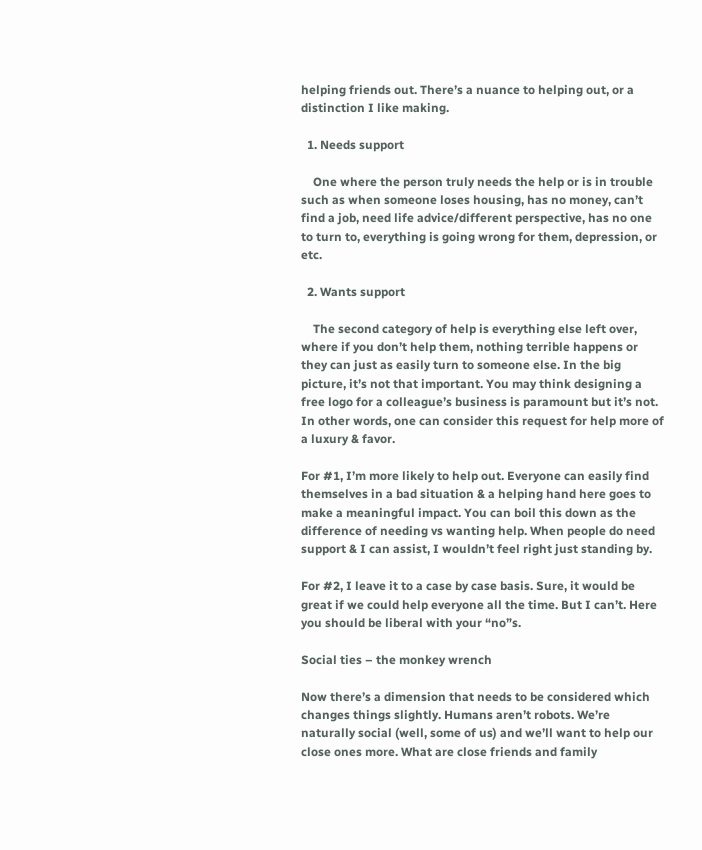helping friends out. There’s a nuance to helping out, or a distinction I like making.

  1. Needs support

    One where the person truly needs the help or is in trouble such as when someone loses housing, has no money, can’t find a job, need life advice/different perspective, has no one to turn to, everything is going wrong for them, depression, or etc.

  2. Wants support

    The second category of help is everything else left over, where if you don’t help them, nothing terrible happens or they can just as easily turn to someone else. In the big picture, it’s not that important. You may think designing a free logo for a colleague’s business is paramount but it’s not. In other words, one can consider this request for help more of a luxury & favor.

For #1, I’m more likely to help out. Everyone can easily find themselves in a bad situation & a helping hand here goes to make a meaningful impact. You can boil this down as the difference of needing vs wanting help. When people do need support & I can assist, I wouldn’t feel right just standing by.

For #2, I leave it to a case by case basis. Sure, it would be great if we could help everyone all the time. But I can’t. Here you should be liberal with your “no”s.

Social ties – the monkey wrench

Now there’s a dimension that needs to be considered which changes things slightly. Humans aren’t robots. We’re naturally social (well, some of us) and we’ll want to help our close ones more. What are close friends and family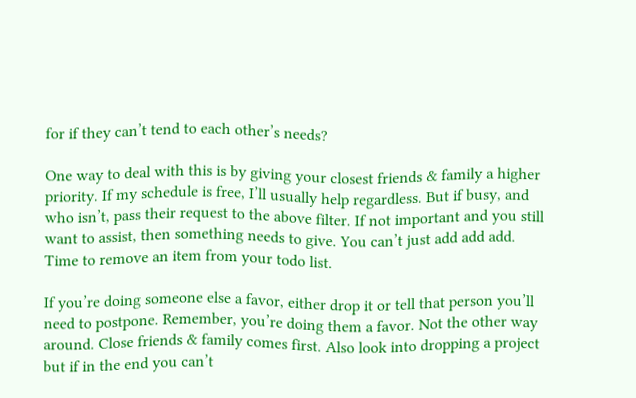for if they can’t tend to each other’s needs?

One way to deal with this is by giving your closest friends & family a higher priority. If my schedule is free, I’ll usually help regardless. But if busy, and who isn’t, pass their request to the above filter. If not important and you still want to assist, then something needs to give. You can’t just add add add. Time to remove an item from your todo list.

If you’re doing someone else a favor, either drop it or tell that person you’ll need to postpone. Remember, you’re doing them a favor. Not the other way around. Close friends & family comes first. Also look into dropping a project but if in the end you can’t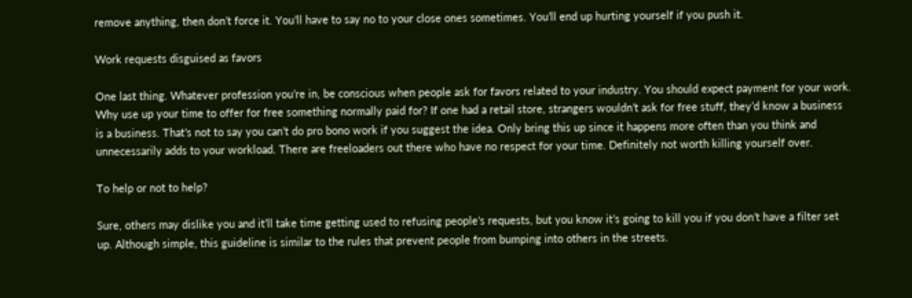remove anything, then don’t force it. You’ll have to say no to your close ones sometimes. You’ll end up hurting yourself if you push it.

Work requests disguised as favors

One last thing. Whatever profession you’re in, be conscious when people ask for favors related to your industry. You should expect payment for your work. Why use up your time to offer for free something normally paid for? If one had a retail store, strangers wouldn’t ask for free stuff, they’d know a business is a business. That’s not to say you can’t do pro bono work if you suggest the idea. Only bring this up since it happens more often than you think and unnecessarily adds to your workload. There are freeloaders out there who have no respect for your time. Definitely not worth killing yourself over.

To help or not to help?

Sure, others may dislike you and it’ll take time getting used to refusing people’s requests, but you know it’s going to kill you if you don’t have a filter set up. Although simple, this guideline is similar to the rules that prevent people from bumping into others in the streets.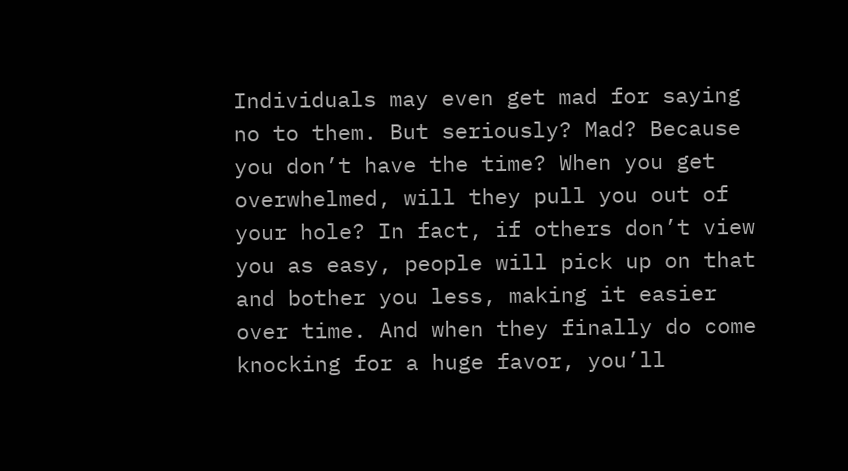Individuals may even get mad for saying no to them. But seriously? Mad? Because you don’t have the time? When you get overwhelmed, will they pull you out of your hole? In fact, if others don’t view you as easy, people will pick up on that and bother you less, making it easier over time. And when they finally do come knocking for a huge favor, you’ll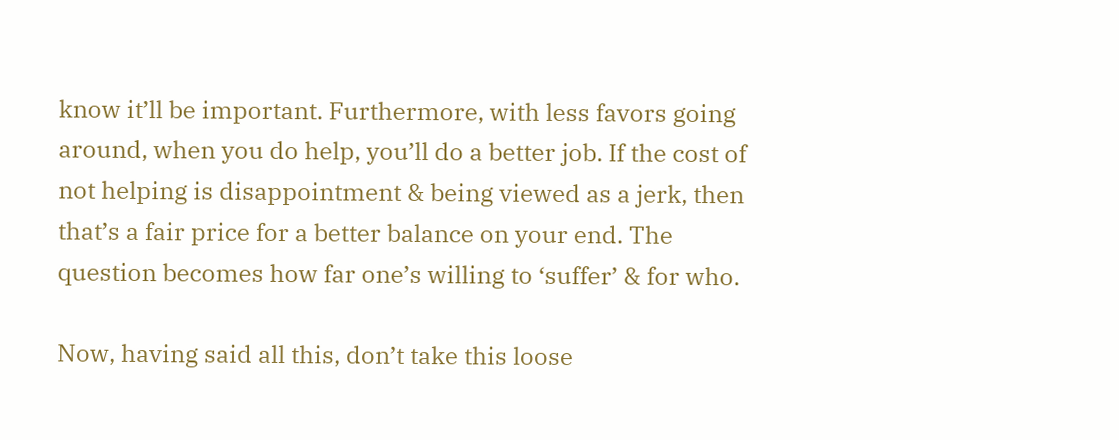know it’ll be important. Furthermore, with less favors going around, when you do help, you’ll do a better job. If the cost of not helping is disappointment & being viewed as a jerk, then that’s a fair price for a better balance on your end. The question becomes how far one’s willing to ‘suffer’ & for who.

Now, having said all this, don’t take this loose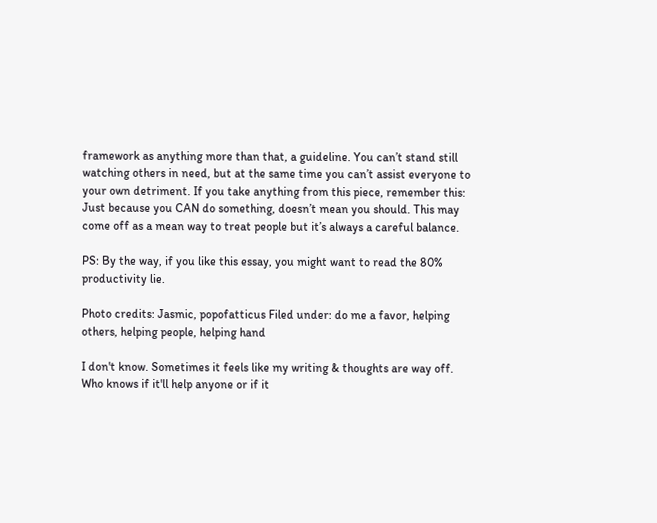framework as anything more than that, a guideline. You can’t stand still watching others in need, but at the same time you can’t assist everyone to your own detriment. If you take anything from this piece, remember this: Just because you CAN do something, doesn’t mean you should. This may come off as a mean way to treat people but it’s always a careful balance.

PS: By the way, if you like this essay, you might want to read the 80% productivity lie.

Photo credits: Jasmic, popofatticus Filed under: do me a favor, helping others, helping people, helping hand

I don't know. Sometimes it feels like my writing & thoughts are way off. Who knows if it'll help anyone or if it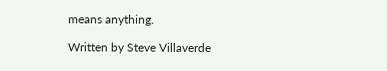means anything.

Written by Steve Villaverde